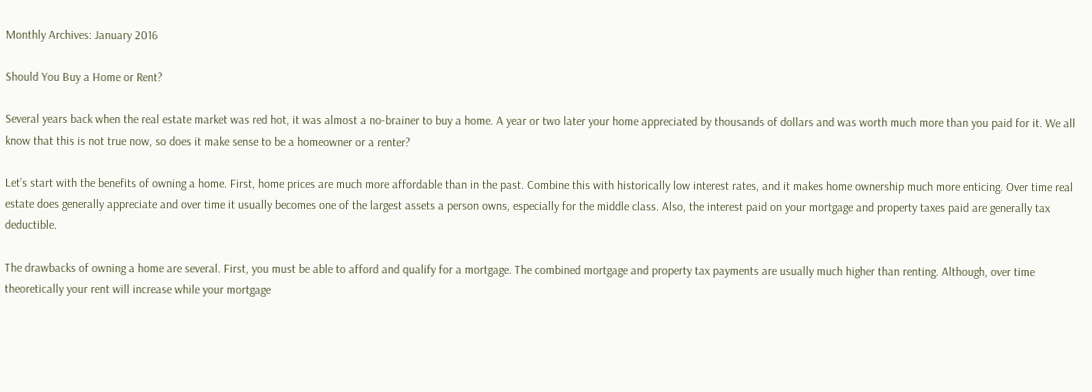Monthly Archives: January 2016

Should You Buy a Home or Rent?

Several years back when the real estate market was red hot, it was almost a no-brainer to buy a home. A year or two later your home appreciated by thousands of dollars and was worth much more than you paid for it. We all know that this is not true now, so does it make sense to be a homeowner or a renter?

Let’s start with the benefits of owning a home. First, home prices are much more affordable than in the past. Combine this with historically low interest rates, and it makes home ownership much more enticing. Over time real estate does generally appreciate and over time it usually becomes one of the largest assets a person owns, especially for the middle class. Also, the interest paid on your mortgage and property taxes paid are generally tax deductible.

The drawbacks of owning a home are several. First, you must be able to afford and qualify for a mortgage. The combined mortgage and property tax payments are usually much higher than renting. Although, over time theoretically your rent will increase while your mortgage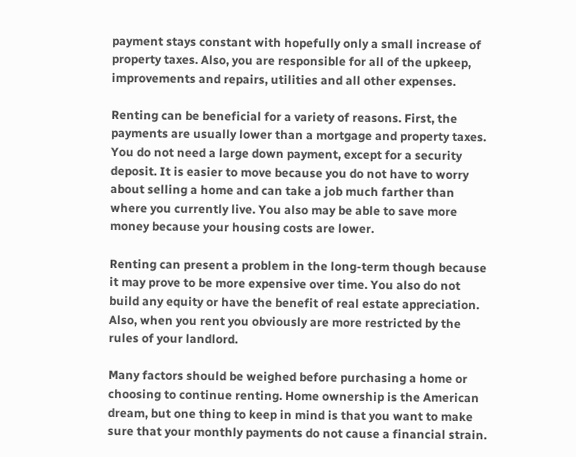payment stays constant with hopefully only a small increase of property taxes. Also, you are responsible for all of the upkeep, improvements and repairs, utilities and all other expenses.

Renting can be beneficial for a variety of reasons. First, the payments are usually lower than a mortgage and property taxes. You do not need a large down payment, except for a security deposit. It is easier to move because you do not have to worry about selling a home and can take a job much farther than where you currently live. You also may be able to save more money because your housing costs are lower.

Renting can present a problem in the long-term though because it may prove to be more expensive over time. You also do not build any equity or have the benefit of real estate appreciation. Also, when you rent you obviously are more restricted by the rules of your landlord.

Many factors should be weighed before purchasing a home or choosing to continue renting. Home ownership is the American dream, but one thing to keep in mind is that you want to make sure that your monthly payments do not cause a financial strain.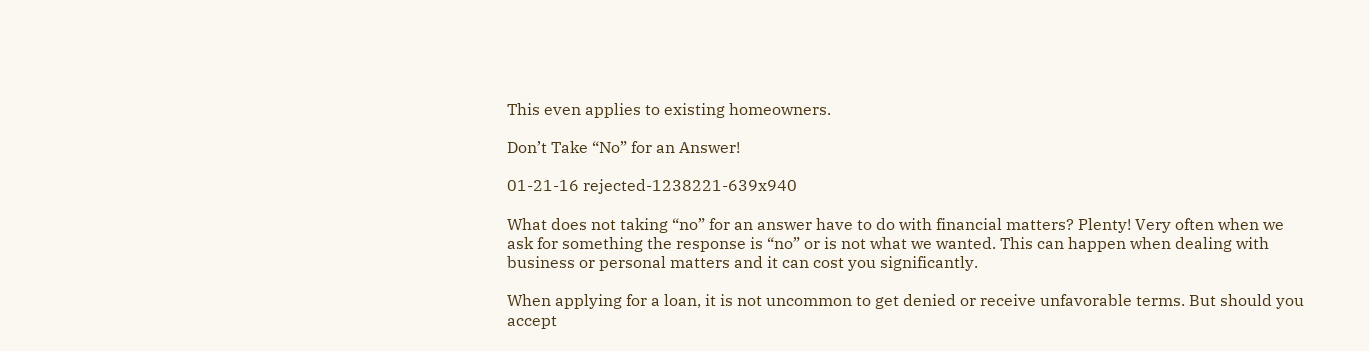This even applies to existing homeowners.

Don’t Take “No” for an Answer!

01-21-16 rejected-1238221-639x940

What does not taking “no” for an answer have to do with financial matters? Plenty! Very often when we ask for something the response is “no” or is not what we wanted. This can happen when dealing with business or personal matters and it can cost you significantly.

When applying for a loan, it is not uncommon to get denied or receive unfavorable terms. But should you accept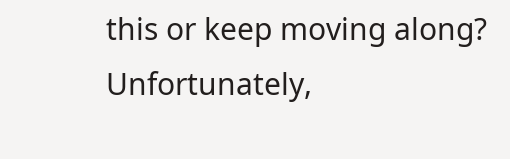this or keep moving along? Unfortunately,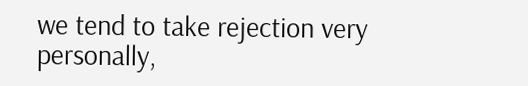we tend to take rejection very personally,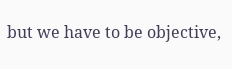but we have to be objective,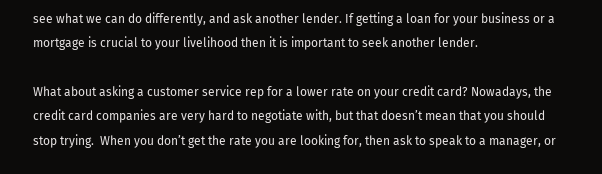see what we can do differently, and ask another lender. If getting a loan for your business or a mortgage is crucial to your livelihood then it is important to seek another lender.

What about asking a customer service rep for a lower rate on your credit card? Nowadays, the credit card companies are very hard to negotiate with, but that doesn’t mean that you should stop trying.  When you don’t get the rate you are looking for, then ask to speak to a manager, or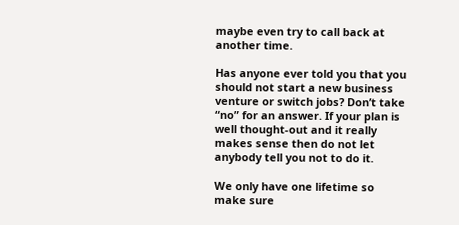maybe even try to call back at another time.

Has anyone ever told you that you should not start a new business venture or switch jobs? Don’t take “no” for an answer. If your plan is well thought-out and it really makes sense then do not let anybody tell you not to do it.

We only have one lifetime so make sure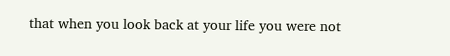that when you look back at your life you were not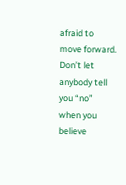afraid to move forward. Don’t let anybody tell you “no” when you believe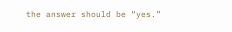the answer should be “yes.”